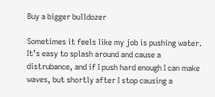Buy a bigger bulldozer

Sometimes it feels like my job is pushing water. It’s easy to splash around and cause a distrubance, and if I push hard enough I can make waves, but shortly after I stop causing a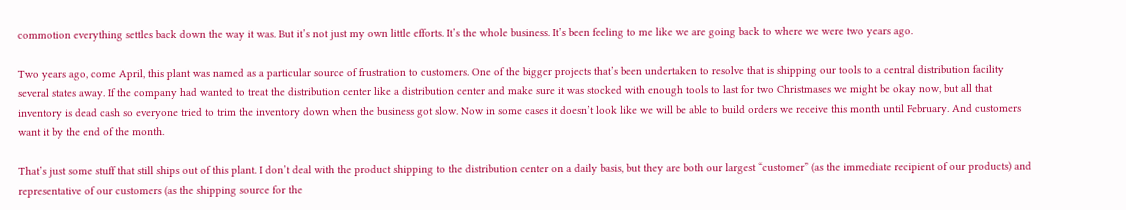commotion everything settles back down the way it was. But it’s not just my own little efforts. It’s the whole business. It’s been feeling to me like we are going back to where we were two years ago.

Two years ago, come April, this plant was named as a particular source of frustration to customers. One of the bigger projects that’s been undertaken to resolve that is shipping our tools to a central distribution facility several states away. If the company had wanted to treat the distribution center like a distribution center and make sure it was stocked with enough tools to last for two Christmases we might be okay now, but all that inventory is dead cash so everyone tried to trim the inventory down when the business got slow. Now in some cases it doesn’t look like we will be able to build orders we receive this month until February. And customers want it by the end of the month.

That’s just some stuff that still ships out of this plant. I don’t deal with the product shipping to the distribution center on a daily basis, but they are both our largest “customer” (as the immediate recipient of our products) and representative of our customers (as the shipping source for the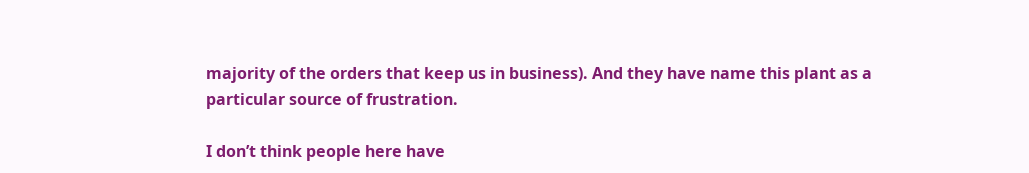majority of the orders that keep us in business). And they have name this plant as a particular source of frustration.

I don’t think people here have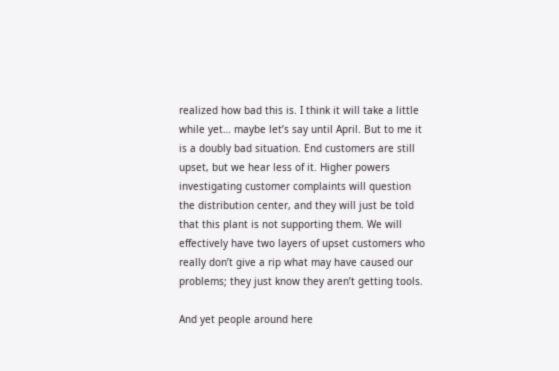realized how bad this is. I think it will take a little while yet… maybe let’s say until April. But to me it is a doubly bad situation. End customers are still upset, but we hear less of it. Higher powers investigating customer complaints will question the distribution center, and they will just be told that this plant is not supporting them. We will effectively have two layers of upset customers who really don’t give a rip what may have caused our problems; they just know they aren’t getting tools.

And yet people around here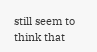still seem to think that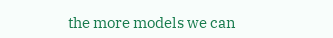the more models we can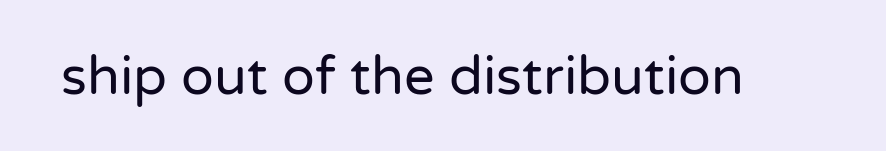ship out of the distribution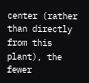center (rather than directly from this plant), the fewer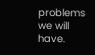problems we will have.